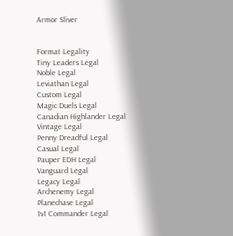Armor Sliver


Format Legality
Tiny Leaders Legal
Noble Legal
Leviathan Legal
Custom Legal
Magic Duels Legal
Canadian Highlander Legal
Vintage Legal
Penny Dreadful Legal
Casual Legal
Pauper EDH Legal
Vanguard Legal
Legacy Legal
Archenemy Legal
Planechase Legal
1v1 Commander Legal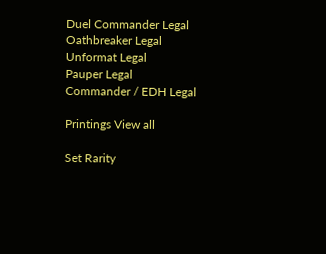Duel Commander Legal
Oathbreaker Legal
Unformat Legal
Pauper Legal
Commander / EDH Legal

Printings View all

Set Rarity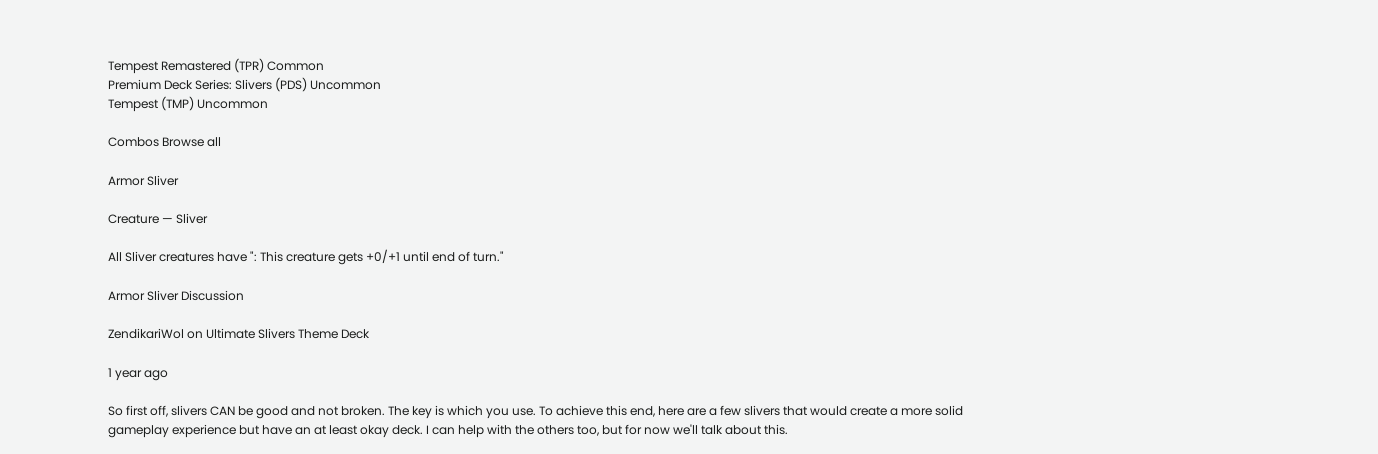Tempest Remastered (TPR) Common
Premium Deck Series: Slivers (PDS) Uncommon
Tempest (TMP) Uncommon

Combos Browse all

Armor Sliver

Creature — Sliver

All Sliver creatures have ": This creature gets +0/+1 until end of turn."

Armor Sliver Discussion

ZendikariWol on Ultimate Slivers Theme Deck

1 year ago

So first off, slivers CAN be good and not broken. The key is which you use. To achieve this end, here are a few slivers that would create a more solid gameplay experience but have an at least okay deck. I can help with the others too, but for now we'll talk about this.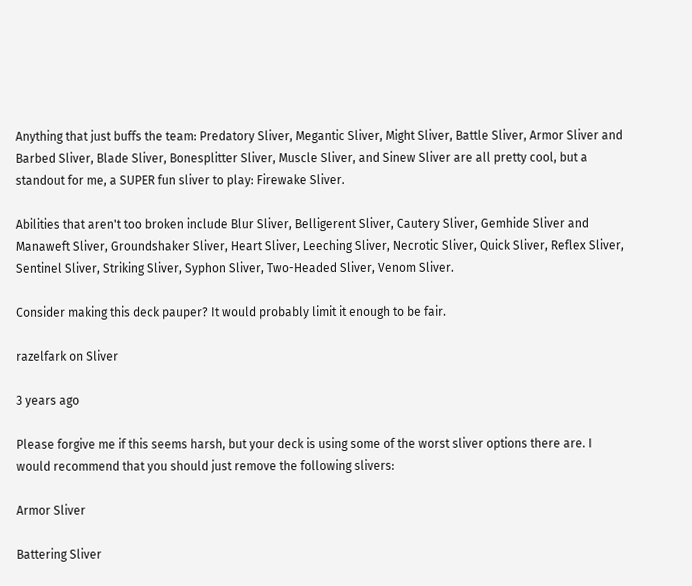Anything that just buffs the team: Predatory Sliver, Megantic Sliver, Might Sliver, Battle Sliver, Armor Sliver and Barbed Sliver, Blade Sliver, Bonesplitter Sliver, Muscle Sliver, and Sinew Sliver are all pretty cool, but a standout for me, a SUPER fun sliver to play: Firewake Sliver.

Abilities that aren't too broken include Blur Sliver, Belligerent Sliver, Cautery Sliver, Gemhide Sliver and Manaweft Sliver, Groundshaker Sliver, Heart Sliver, Leeching Sliver, Necrotic Sliver, Quick Sliver, Reflex Sliver, Sentinel Sliver, Striking Sliver, Syphon Sliver, Two-Headed Sliver, Venom Sliver.

Consider making this deck pauper? It would probably limit it enough to be fair.

razelfark on Sliver

3 years ago

Please forgive me if this seems harsh, but your deck is using some of the worst sliver options there are. I would recommend that you should just remove the following slivers:

Armor Sliver

Battering Sliver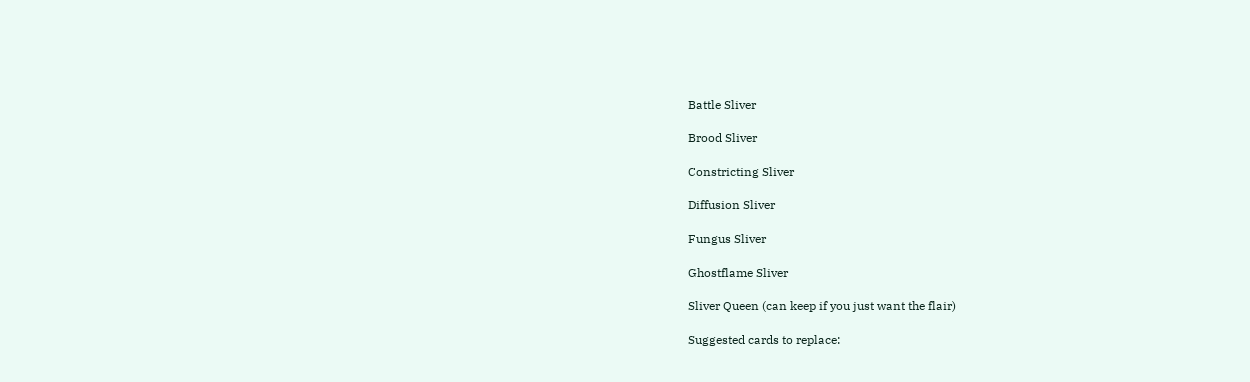Battle Sliver

Brood Sliver

Constricting Sliver

Diffusion Sliver

Fungus Sliver

Ghostflame Sliver

Sliver Queen (can keep if you just want the flair)

Suggested cards to replace: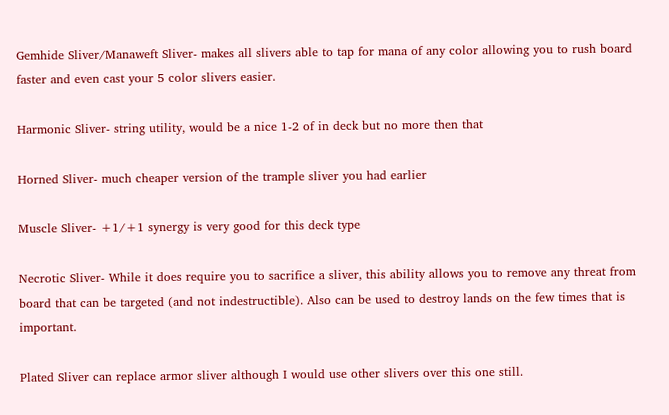Gemhide Sliver/Manaweft Sliver- makes all slivers able to tap for mana of any color allowing you to rush board faster and even cast your 5 color slivers easier.

Harmonic Sliver- string utility, would be a nice 1-2 of in deck but no more then that

Horned Sliver- much cheaper version of the trample sliver you had earlier

Muscle Sliver- +1/+1 synergy is very good for this deck type

Necrotic Sliver- While it does require you to sacrifice a sliver, this ability allows you to remove any threat from board that can be targeted (and not indestructible). Also can be used to destroy lands on the few times that is important.

Plated Sliver can replace armor sliver although I would use other slivers over this one still.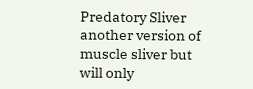Predatory Sliver another version of muscle sliver but will only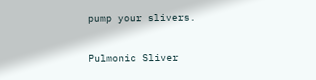pump your slivers.

Pulmonic Sliver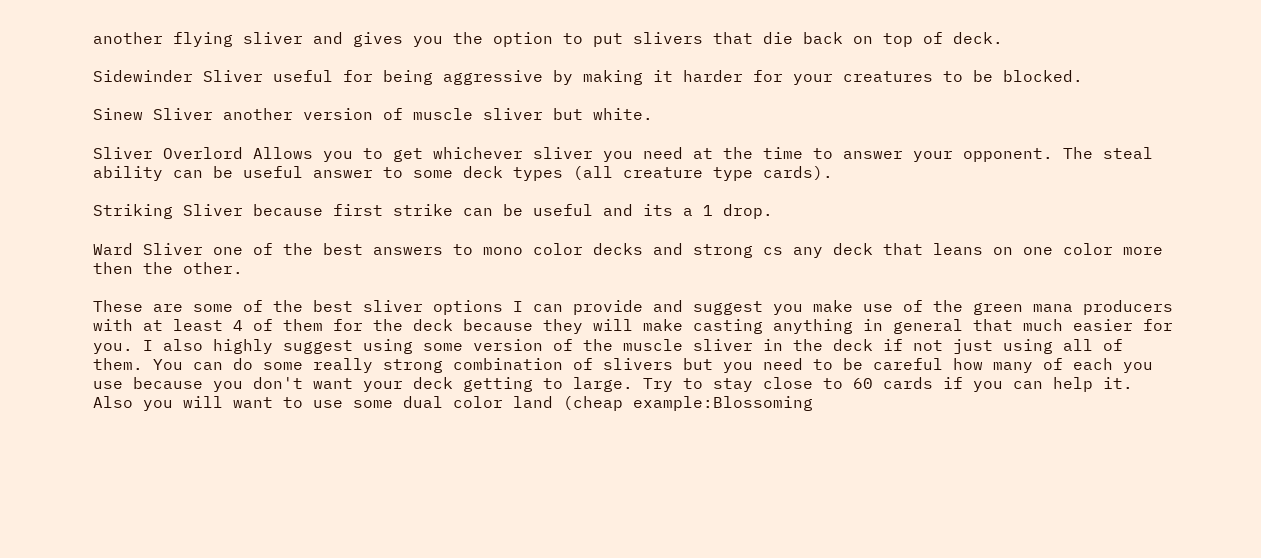another flying sliver and gives you the option to put slivers that die back on top of deck.

Sidewinder Sliver useful for being aggressive by making it harder for your creatures to be blocked.

Sinew Sliver another version of muscle sliver but white.

Sliver Overlord Allows you to get whichever sliver you need at the time to answer your opponent. The steal ability can be useful answer to some deck types (all creature type cards).

Striking Sliver because first strike can be useful and its a 1 drop.

Ward Sliver one of the best answers to mono color decks and strong cs any deck that leans on one color more then the other.

These are some of the best sliver options I can provide and suggest you make use of the green mana producers with at least 4 of them for the deck because they will make casting anything in general that much easier for you. I also highly suggest using some version of the muscle sliver in the deck if not just using all of them. You can do some really strong combination of slivers but you need to be careful how many of each you use because you don't want your deck getting to large. Try to stay close to 60 cards if you can help it. Also you will want to use some dual color land (cheap example:Blossoming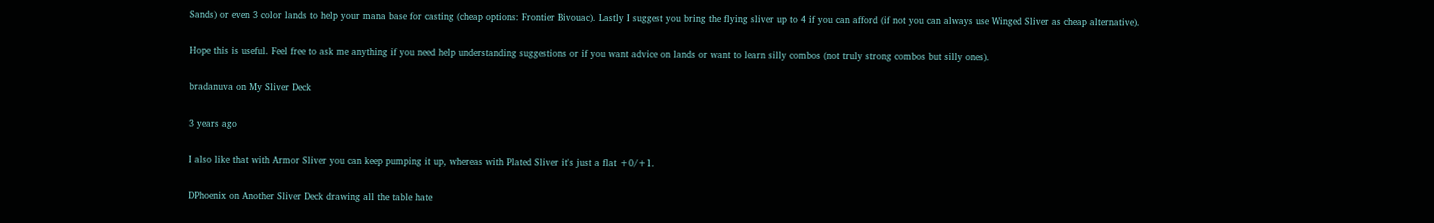Sands) or even 3 color lands to help your mana base for casting (cheap options: Frontier Bivouac). Lastly I suggest you bring the flying sliver up to 4 if you can afford (if not you can always use Winged Sliver as cheap alternative).

Hope this is useful. Feel free to ask me anything if you need help understanding suggestions or if you want advice on lands or want to learn silly combos (not truly strong combos but silly ones).

bradanuva on My Sliver Deck

3 years ago

I also like that with Armor Sliver you can keep pumping it up, whereas with Plated Sliver it's just a flat +0/+1.

DPhoenix on Another Sliver Deck drawing all the table hate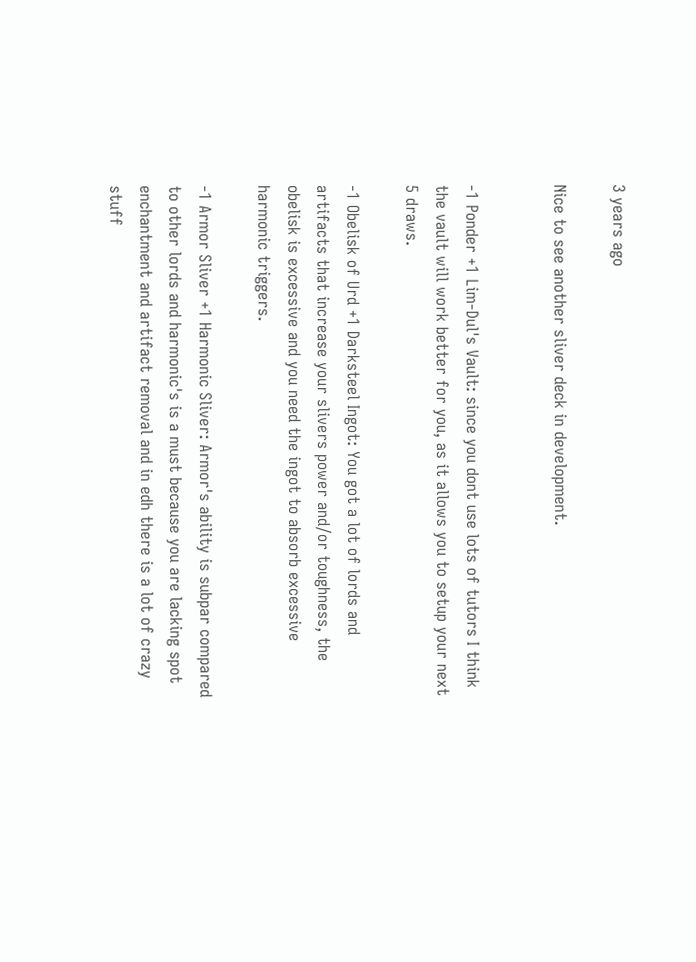3 years ago

Nice to see another sliver deck in development.


-1 Ponder +1 Lim-Dul's Vault: since you dont use lots of tutors I think the vault will work better for you, as it allows you to setup your next 5 draws.

-1 Obelisk of Urd +1 Darksteel Ingot: You got a lot of lords and artifacts that increase your slivers power and/or toughness, the obelisk is excessive and you need the ingot to absorb excessive harmonic triggers.

-1 Armor Sliver +1 Harmonic Sliver: Armor's ability is subpar compared to other lords and harmonic's is a must because you are lacking spot enchantment and artifact removal and in edh there is a lot of crazy stuff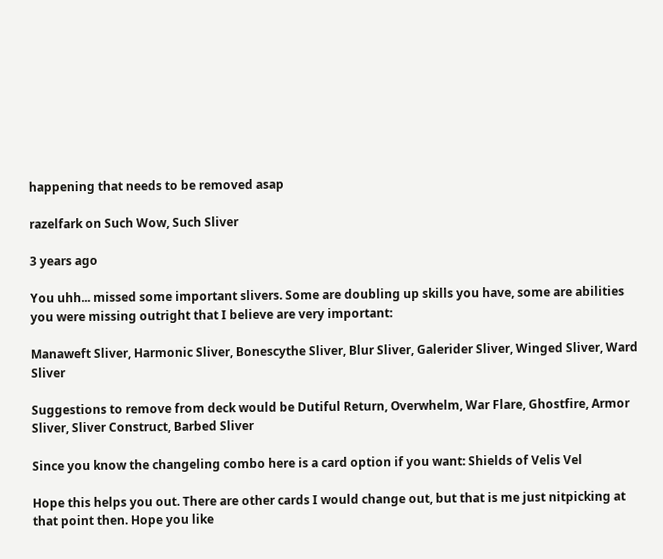happening that needs to be removed asap

razelfark on Such Wow, Such Sliver

3 years ago

You uhh... missed some important slivers. Some are doubling up skills you have, some are abilities you were missing outright that I believe are very important:

Manaweft Sliver, Harmonic Sliver, Bonescythe Sliver, Blur Sliver, Galerider Sliver, Winged Sliver, Ward Sliver

Suggestions to remove from deck would be Dutiful Return, Overwhelm, War Flare, Ghostfire, Armor Sliver, Sliver Construct, Barbed Sliver

Since you know the changeling combo here is a card option if you want: Shields of Velis Vel

Hope this helps you out. There are other cards I would change out, but that is me just nitpicking at that point then. Hope you like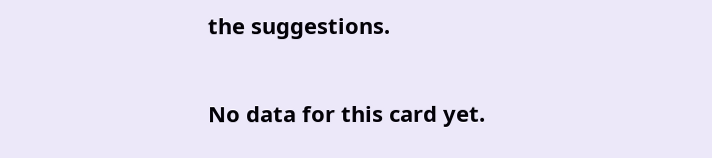the suggestions.

No data for this card yet.